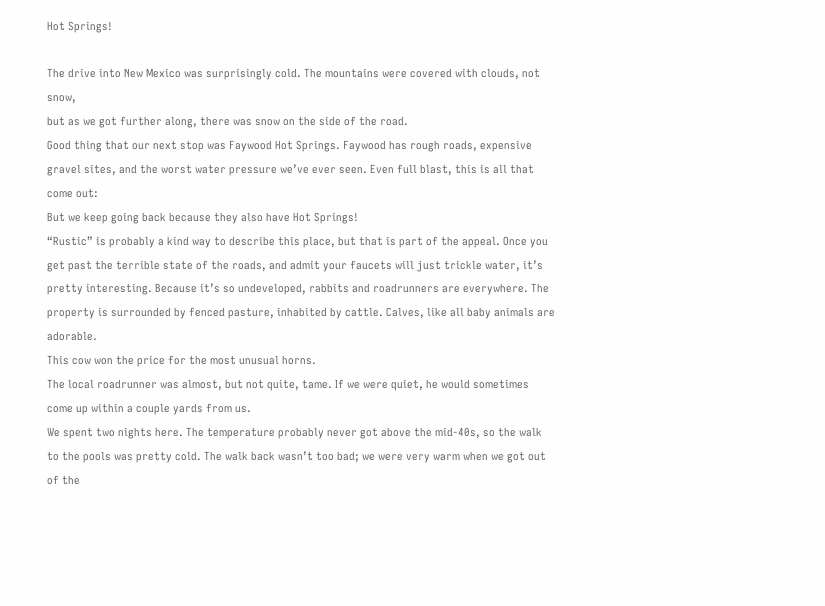Hot Springs!

The drive into New Mexico was surprisingly cold. The mountains were covered with clouds, not snow,
but as we got further along, there was snow on the side of the road.
Good thing that our next stop was Faywood Hot Springs. Faywood has rough roads, expensive gravel sites, and the worst water pressure we’ve ever seen. Even full blast, this is all that come out:
But we keep going back because they also have Hot Springs!
“Rustic” is probably a kind way to describe this place, but that is part of the appeal. Once you get past the terrible state of the roads, and admit your faucets will just trickle water, it’s pretty interesting. Because it’s so undeveloped, rabbits and roadrunners are everywhere. The property is surrounded by fenced pasture, inhabited by cattle. Calves, like all baby animals are adorable.
This cow won the price for the most unusual horns.
The local roadrunner was almost, but not quite, tame. If we were quiet, he would sometimes come up within a couple yards from us.
We spent two nights here. The temperature probably never got above the mid-40s, so the walk to the pools was pretty cold. The walk back wasn’t too bad; we were very warm when we got out of the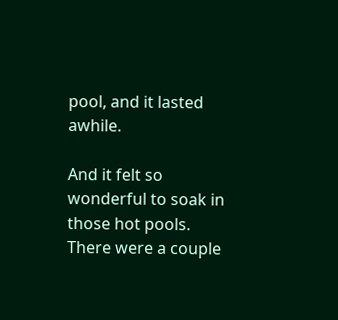pool, and it lasted awhile.

And it felt so wonderful to soak in those hot pools. There were a couple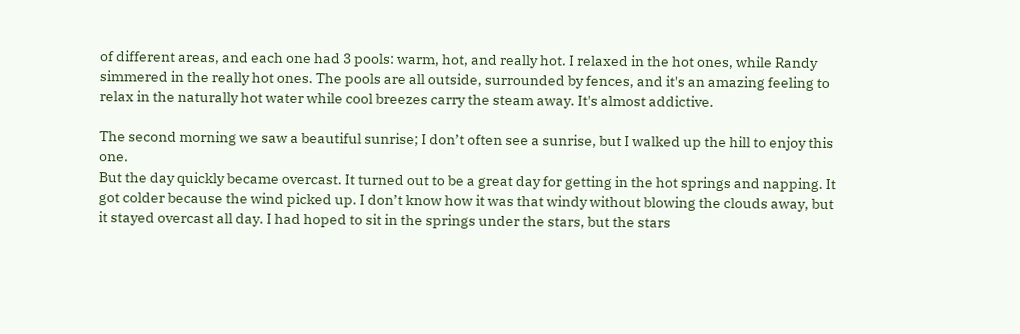of different areas, and each one had 3 pools: warm, hot, and really hot. I relaxed in the hot ones, while Randy simmered in the really hot ones. The pools are all outside, surrounded by fences, and it's an amazing feeling to relax in the naturally hot water while cool breezes carry the steam away. It's almost addictive.

The second morning we saw a beautiful sunrise; I don’t often see a sunrise, but I walked up the hill to enjoy this one.
But the day quickly became overcast. It turned out to be a great day for getting in the hot springs and napping. It got colder because the wind picked up. I don’t know how it was that windy without blowing the clouds away, but it stayed overcast all day. I had hoped to sit in the springs under the stars, but the stars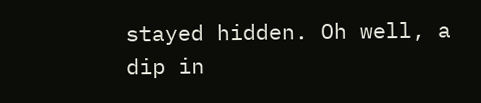stayed hidden. Oh well, a dip in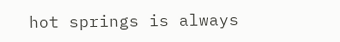hot springs is always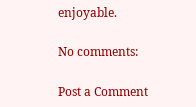enjoyable.

No comments:

Post a Comment